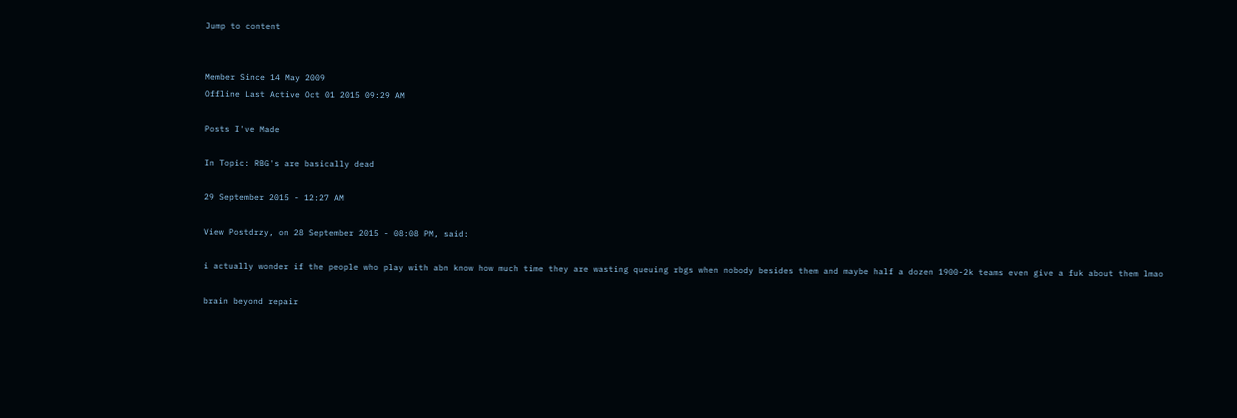Jump to content


Member Since 14 May 2009
Offline Last Active Oct 01 2015 09:29 AM

Posts I've Made

In Topic: RBG's are basically dead

29 September 2015 - 12:27 AM

View Postdrzy, on 28 September 2015 - 08:08 PM, said:

i actually wonder if the people who play with abn know how much time they are wasting queuing rbgs when nobody besides them and maybe half a dozen 1900-2k teams even give a fuk about them lmao

brain beyond repair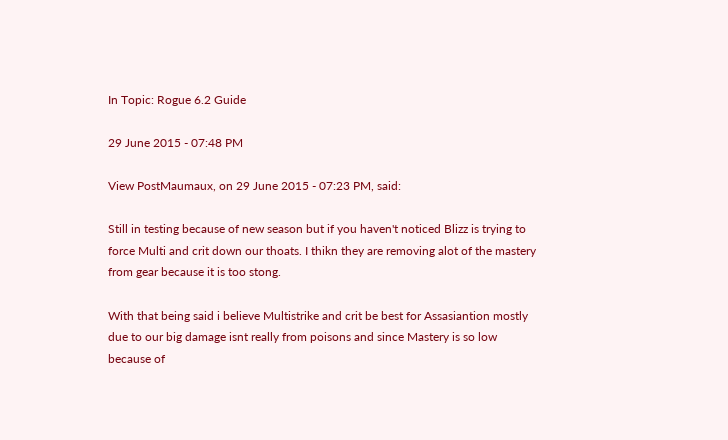In Topic: Rogue 6.2 Guide

29 June 2015 - 07:48 PM

View PostMaumaux, on 29 June 2015 - 07:23 PM, said:

Still in testing because of new season but if you haven't noticed Blizz is trying to force Multi and crit down our thoats. I thikn they are removing alot of the mastery from gear because it is too stong.

With that being said i believe Multistrike and crit be best for Assasiantion mostly due to our big damage isnt really from poisons and since Mastery is so low because of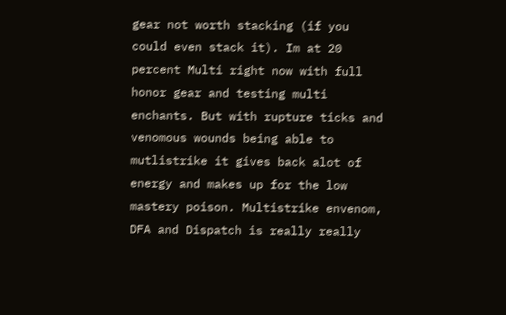gear not worth stacking (if you could even stack it). Im at 20 percent Multi right now with full honor gear and testing multi enchants. But with rupture ticks and venomous wounds being able to mutlistrike it gives back alot of energy and makes up for the low mastery poison. Multistrike envenom, DFA and Dispatch is really really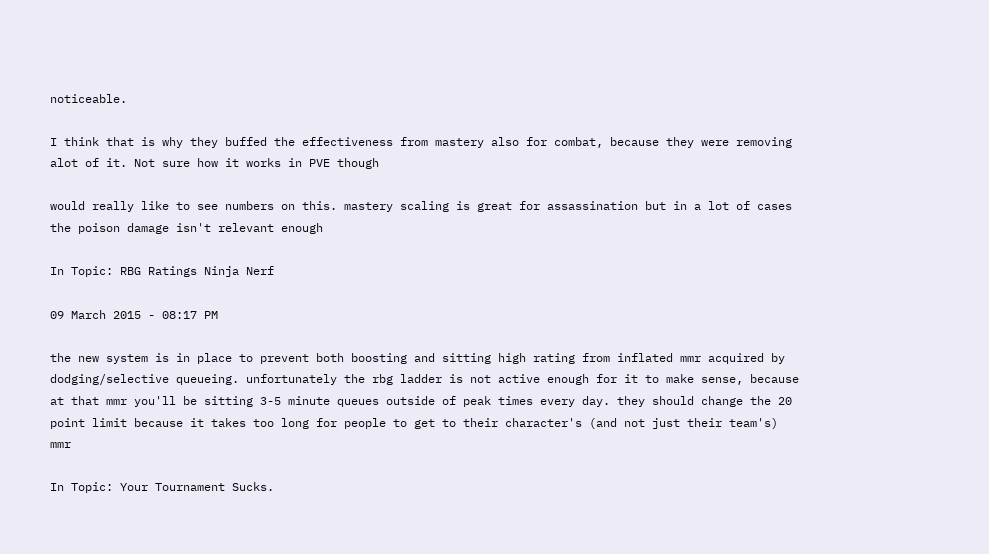noticeable.

I think that is why they buffed the effectiveness from mastery also for combat, because they were removing alot of it. Not sure how it works in PVE though

would really like to see numbers on this. mastery scaling is great for assassination but in a lot of cases the poison damage isn't relevant enough

In Topic: RBG Ratings Ninja Nerf

09 March 2015 - 08:17 PM

the new system is in place to prevent both boosting and sitting high rating from inflated mmr acquired by dodging/selective queueing. unfortunately the rbg ladder is not active enough for it to make sense, because at that mmr you'll be sitting 3-5 minute queues outside of peak times every day. they should change the 20 point limit because it takes too long for people to get to their character's (and not just their team's) mmr

In Topic: Your Tournament Sucks.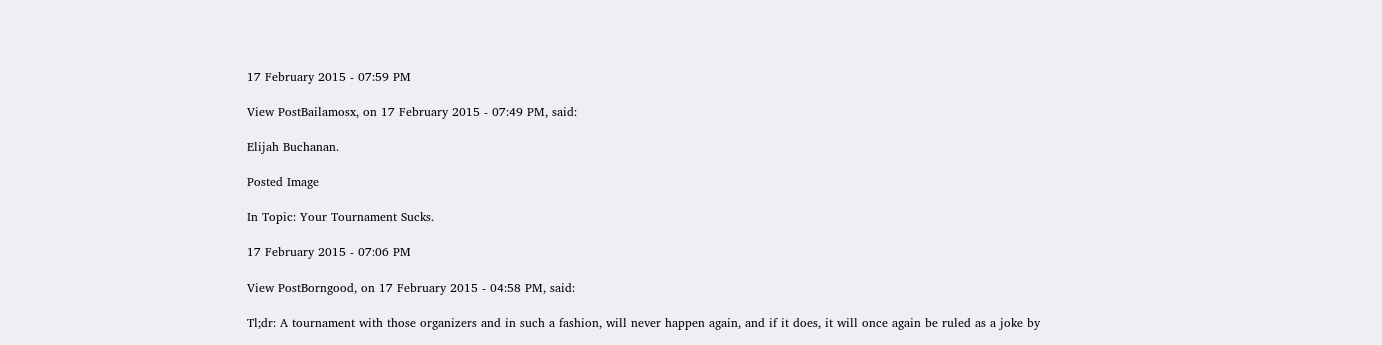17 February 2015 - 07:59 PM

View PostBailamosx, on 17 February 2015 - 07:49 PM, said:

Elijah Buchanan.

Posted Image

In Topic: Your Tournament Sucks.

17 February 2015 - 07:06 PM

View PostBorngood, on 17 February 2015 - 04:58 PM, said:

Tl;dr: A tournament with those organizers and in such a fashion, will never happen again, and if it does, it will once again be ruled as a joke by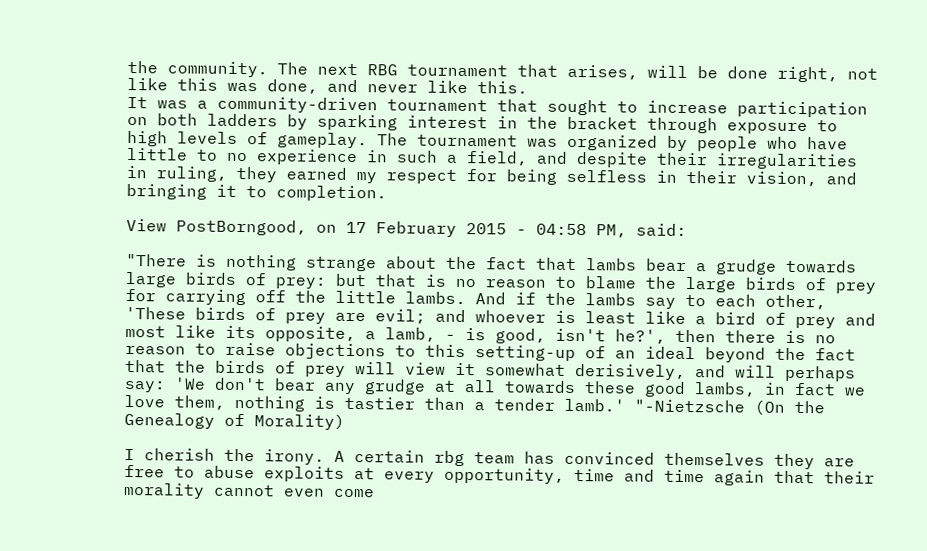the community. The next RBG tournament that arises, will be done right, not like this was done, and never like this.
It was a community-driven tournament that sought to increase participation on both ladders by sparking interest in the bracket through exposure to high levels of gameplay. The tournament was organized by people who have little to no experience in such a field, and despite their irregularities in ruling, they earned my respect for being selfless in their vision, and bringing it to completion.

View PostBorngood, on 17 February 2015 - 04:58 PM, said:

"There is nothing strange about the fact that lambs bear a grudge towards large birds of prey: but that is no reason to blame the large birds of prey for carrying off the little lambs. And if the lambs say to each other, 'These birds of prey are evil; and whoever is least like a bird of prey and most like its opposite, a lamb, - is good, isn't he?', then there is no reason to raise objections to this setting-up of an ideal beyond the fact that the birds of prey will view it somewhat derisively, and will perhaps say: 'We don't bear any grudge at all towards these good lambs, in fact we love them, nothing is tastier than a tender lamb.' "-Nietzsche (On the Genealogy of Morality)

I cherish the irony. A certain rbg team has convinced themselves they are free to abuse exploits at every opportunity, time and time again that their morality cannot even come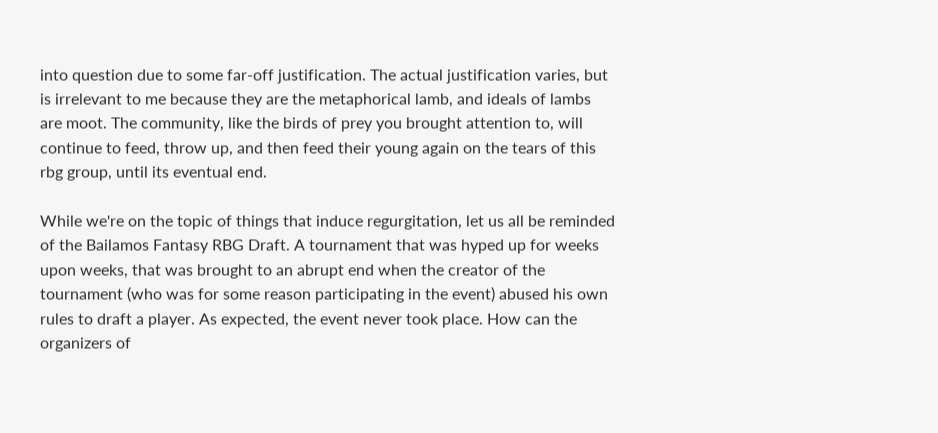into question due to some far-off justification. The actual justification varies, but is irrelevant to me because they are the metaphorical lamb, and ideals of lambs are moot. The community, like the birds of prey you brought attention to, will continue to feed, throw up, and then feed their young again on the tears of this rbg group, until its eventual end.

While we're on the topic of things that induce regurgitation, let us all be reminded of the Bailamos Fantasy RBG Draft. A tournament that was hyped up for weeks upon weeks, that was brought to an abrupt end when the creator of the tournament (who was for some reason participating in the event) abused his own rules to draft a player. As expected, the event never took place. How can the organizers of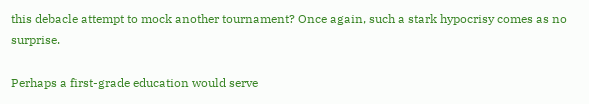this debacle attempt to mock another tournament? Once again, such a stark hypocrisy comes as no surprise.

Perhaps a first-grade education would serve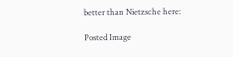better than Nietzsche here:

Posted Image